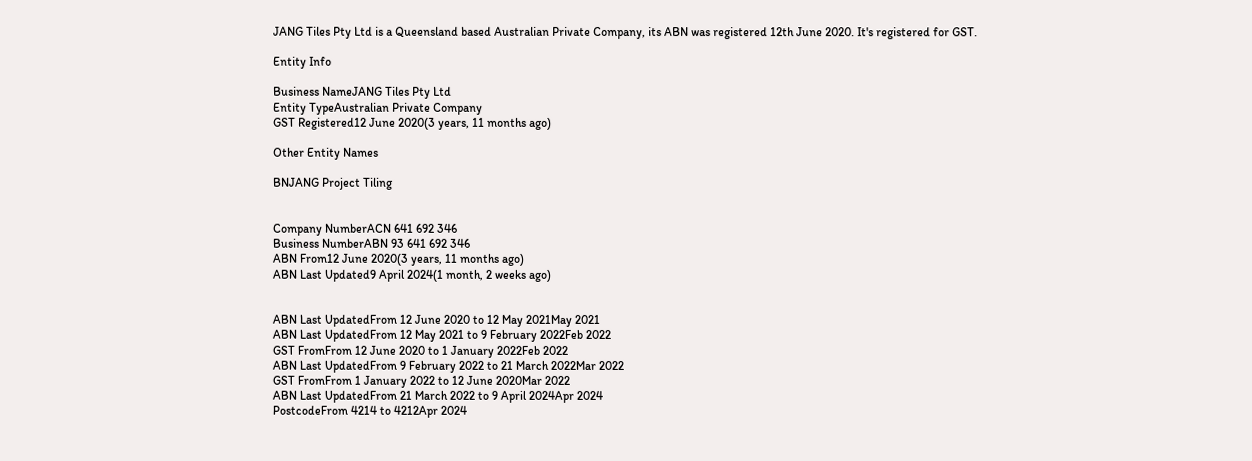JANG Tiles Pty Ltd is a Queensland based Australian Private Company, its ABN was registered 12th June 2020. It's registered for GST.

Entity Info

Business NameJANG Tiles Pty Ltd
Entity TypeAustralian Private Company
GST Registered12 June 2020(3 years, 11 months ago)

Other Entity Names

BNJANG Project Tiling


Company NumberACN 641 692 346
Business NumberABN 93 641 692 346
ABN From12 June 2020(3 years, 11 months ago)
ABN Last Updated9 April 2024(1 month, 2 weeks ago)


ABN Last UpdatedFrom 12 June 2020 to 12 May 2021May 2021
ABN Last UpdatedFrom 12 May 2021 to 9 February 2022Feb 2022
GST FromFrom 12 June 2020 to 1 January 2022Feb 2022
ABN Last UpdatedFrom 9 February 2022 to 21 March 2022Mar 2022
GST FromFrom 1 January 2022 to 12 June 2020Mar 2022
ABN Last UpdatedFrom 21 March 2022 to 9 April 2024Apr 2024
PostcodeFrom 4214 to 4212Apr 2024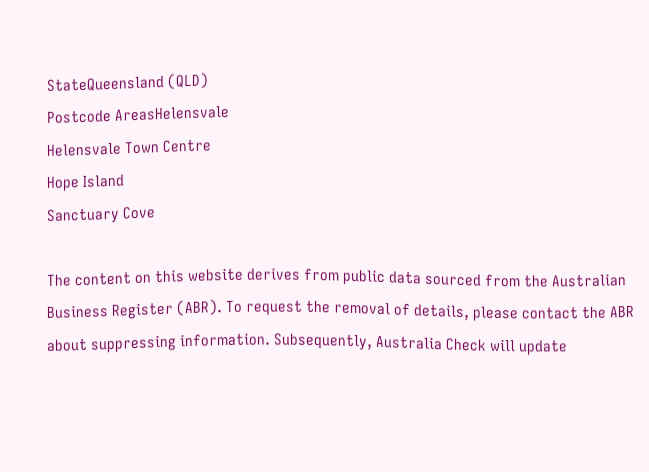StateQueensland (QLD)
Postcode AreasHelensvale
Helensvale Town Centre
Hope Island
Sanctuary Cove

The content on this website derives from public data sourced from the Australian Business Register (ABR). To request the removal of details, please contact the ABR about suppressing information. Subsequently, Australia Check will update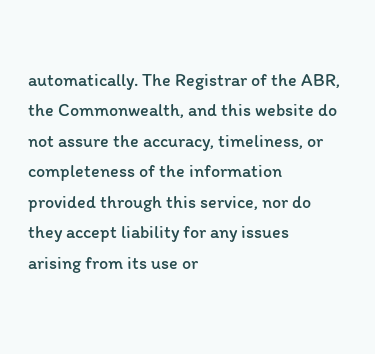automatically. The Registrar of the ABR, the Commonwealth, and this website do not assure the accuracy, timeliness, or completeness of the information provided through this service, nor do they accept liability for any issues arising from its use or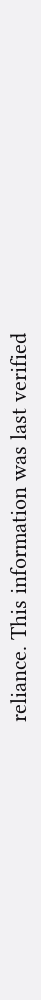reliance. This information was last verified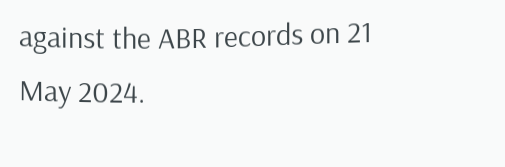against the ABR records on 21 May 2024.